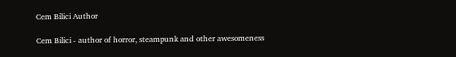Cem Bilici Author

Cem Bilici - author of horror, steampunk and other awesomeness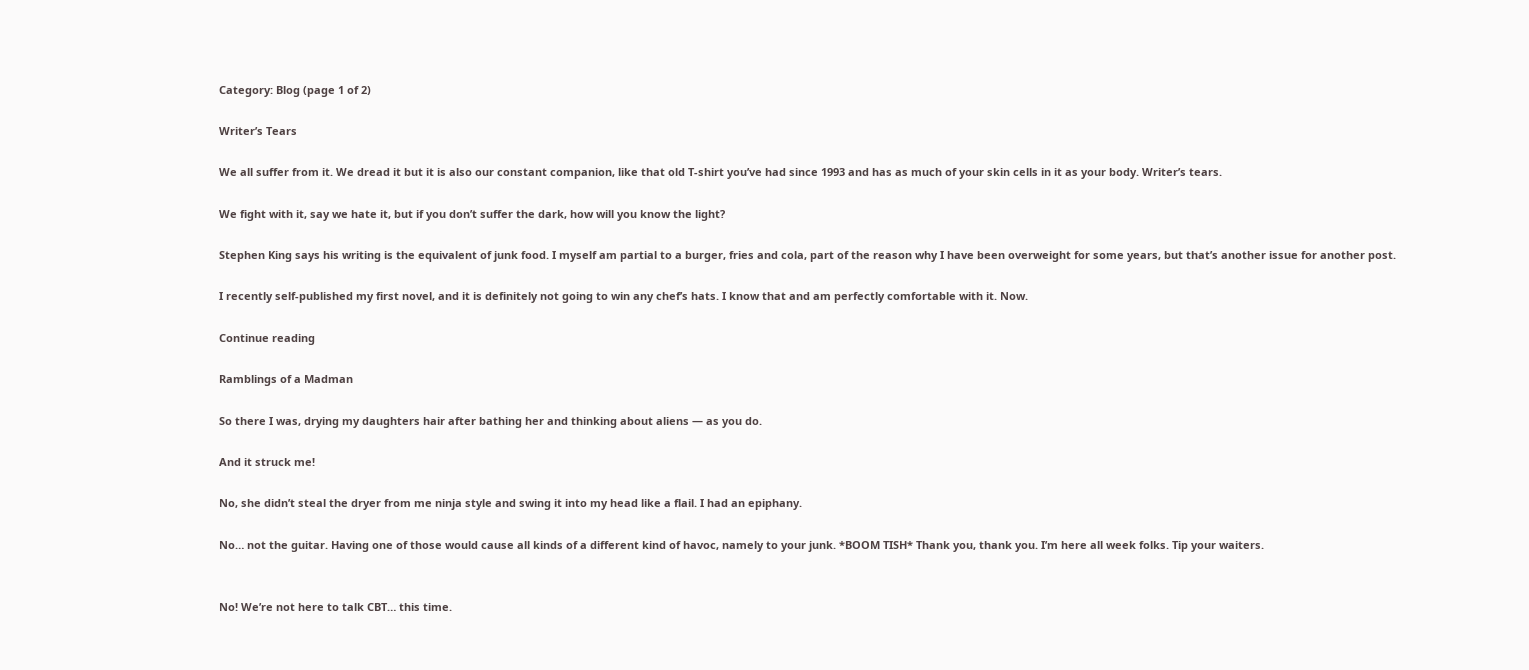Category: Blog (page 1 of 2)

Writer’s Tears

We all suffer from it. We dread it but it is also our constant companion, like that old T-shirt you’ve had since 1993 and has as much of your skin cells in it as your body. Writer’s tears.

We fight with it, say we hate it, but if you don’t suffer the dark, how will you know the light?

Stephen King says his writing is the equivalent of junk food. I myself am partial to a burger, fries and cola, part of the reason why I have been overweight for some years, but that’s another issue for another post.

I recently self-published my first novel, and it is definitely not going to win any chef’s hats. I know that and am perfectly comfortable with it. Now.

Continue reading

Ramblings of a Madman

So there I was, drying my daughters hair after bathing her and thinking about aliens — as you do.

And it struck me!

No, she didn’t steal the dryer from me ninja style and swing it into my head like a flail. I had an epiphany.

No… not the guitar. Having one of those would cause all kinds of a different kind of havoc, namely to your junk. *BOOM TISH* Thank you, thank you. I’m here all week folks. Tip your waiters.


No! We’re not here to talk CBT… this time.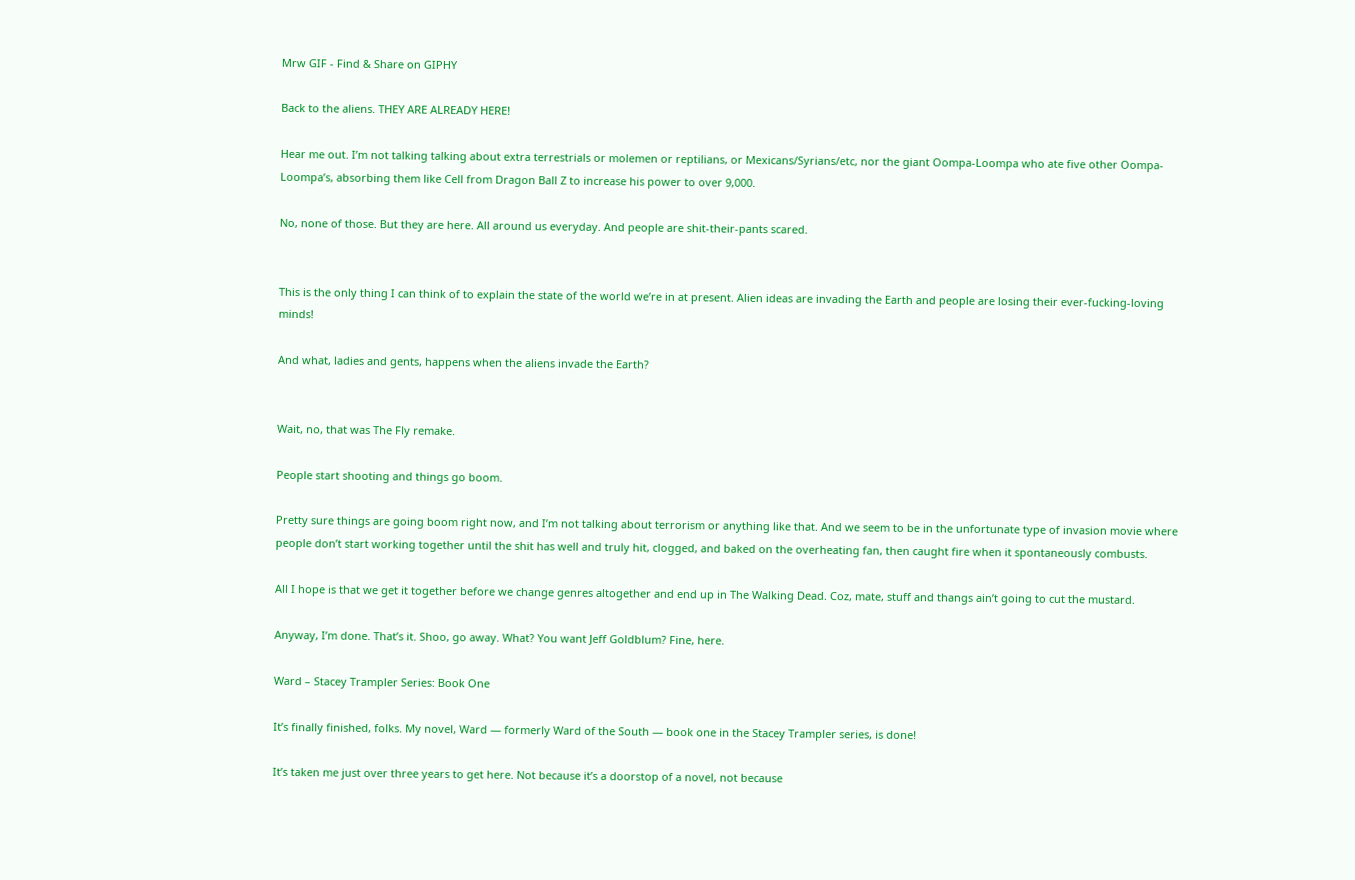Mrw GIF - Find & Share on GIPHY

Back to the aliens. THEY ARE ALREADY HERE!

Hear me out. I’m not talking talking about extra terrestrials or molemen or reptilians, or Mexicans/Syrians/etc, nor the giant Oompa-Loompa who ate five other Oompa-Loompa’s, absorbing them like Cell from Dragon Ball Z to increase his power to over 9,000.

No, none of those. But they are here. All around us everyday. And people are shit-their-pants scared.


This is the only thing I can think of to explain the state of the world we’re in at present. Alien ideas are invading the Earth and people are losing their ever-fucking-loving minds!

And what, ladies and gents, happens when the aliens invade the Earth?


Wait, no, that was The Fly remake.

People start shooting and things go boom.

Pretty sure things are going boom right now, and I’m not talking about terrorism or anything like that. And we seem to be in the unfortunate type of invasion movie where people don’t start working together until the shit has well and truly hit, clogged, and baked on the overheating fan, then caught fire when it spontaneously combusts.

All I hope is that we get it together before we change genres altogether and end up in The Walking Dead. Coz, mate, stuff and thangs ain’t going to cut the mustard.

Anyway, I’m done. That’s it. Shoo, go away. What? You want Jeff Goldblum? Fine, here.

Ward – Stacey Trampler Series: Book One

It’s finally finished, folks. My novel, Ward — formerly Ward of the South — book one in the Stacey Trampler series, is done!

It’s taken me just over three years to get here. Not because it’s a doorstop of a novel, not because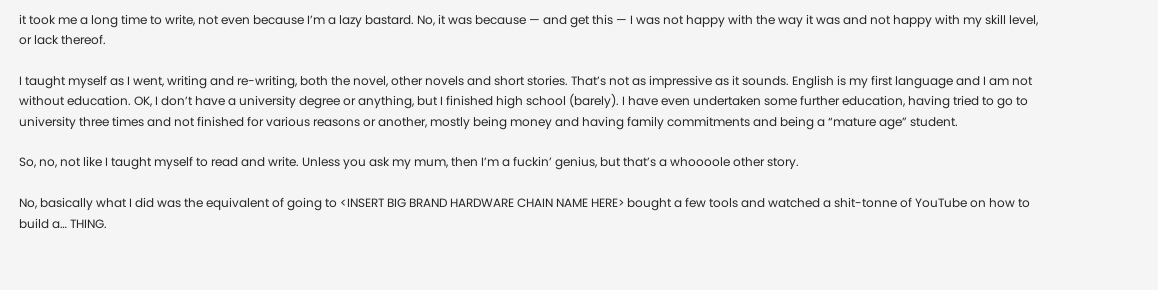it took me a long time to write, not even because I’m a lazy bastard. No, it was because — and get this — I was not happy with the way it was and not happy with my skill level, or lack thereof.

I taught myself as I went, writing and re-writing, both the novel, other novels and short stories. That’s not as impressive as it sounds. English is my first language and I am not without education. OK, I don’t have a university degree or anything, but I finished high school (barely). I have even undertaken some further education, having tried to go to university three times and not finished for various reasons or another, mostly being money and having family commitments and being a “mature age” student.

So, no, not like I taught myself to read and write. Unless you ask my mum, then I’m a fuckin’ genius, but that’s a whoooole other story.

No, basically what I did was the equivalent of going to <INSERT BIG BRAND HARDWARE CHAIN NAME HERE> bought a few tools and watched a shit-tonne of YouTube on how to build a… THING.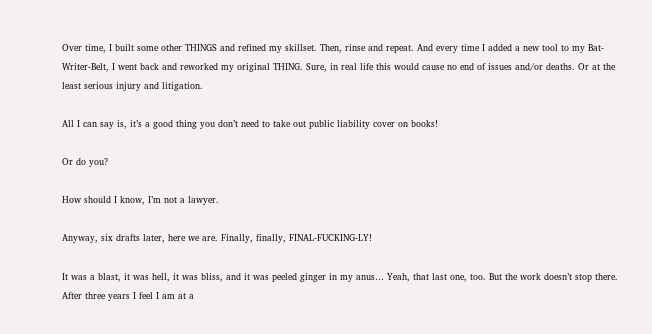Over time, I built some other THINGS and refined my skillset. Then, rinse and repeat. And every time I added a new tool to my Bat-Writer-Belt, I went back and reworked my original THING. Sure, in real life this would cause no end of issues and/or deaths. Or at the least serious injury and litigation.

All I can say is, it’s a good thing you don’t need to take out public liability cover on books!

Or do you?

How should I know, I’m not a lawyer.

Anyway, six drafts later, here we are. Finally, finally, FINAL-FUCKING-LY!

It was a blast, it was hell, it was bliss, and it was peeled ginger in my anus… Yeah, that last one, too. But the work doesn’t stop there. After three years I feel I am at a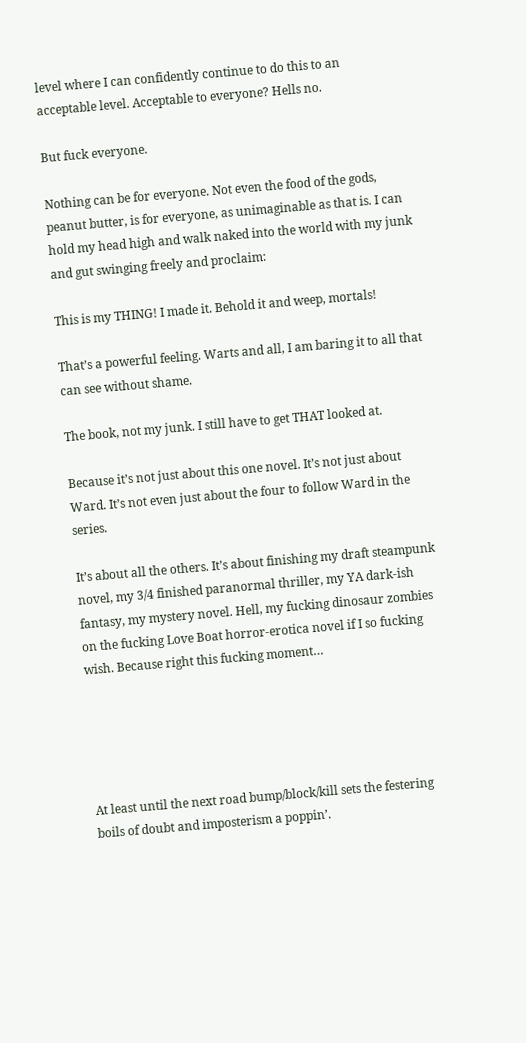level where I can confidently continue to do this to an acceptable level. Acceptable to everyone? Hells no.

But fuck everyone.

Nothing can be for everyone. Not even the food of the gods, peanut butter, is for everyone, as unimaginable as that is. I can hold my head high and walk naked into the world with my junk and gut swinging freely and proclaim:

This is my THING! I made it. Behold it and weep, mortals!

That’s a powerful feeling. Warts and all, I am baring it to all that can see without shame.

The book, not my junk. I still have to get THAT looked at.

Because it’s not just about this one novel. It’s not just about Ward. It’s not even just about the four to follow Ward in the series.

It’s about all the others. It’s about finishing my draft steampunk novel, my 3/4 finished paranormal thriller, my YA dark-ish fantasy, my mystery novel. Hell, my fucking dinosaur zombies on the fucking Love Boat horror-erotica novel if I so fucking wish. Because right this fucking moment…





At least until the next road bump/block/kill sets the festering boils of doubt and imposterism a poppin’.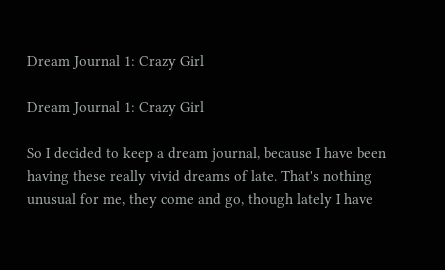Dream Journal 1: Crazy Girl

Dream Journal 1: Crazy Girl

So I decided to keep a dream journal, because I have been having these really vivid dreams of late. That's nothing unusual for me, they come and go, though lately I have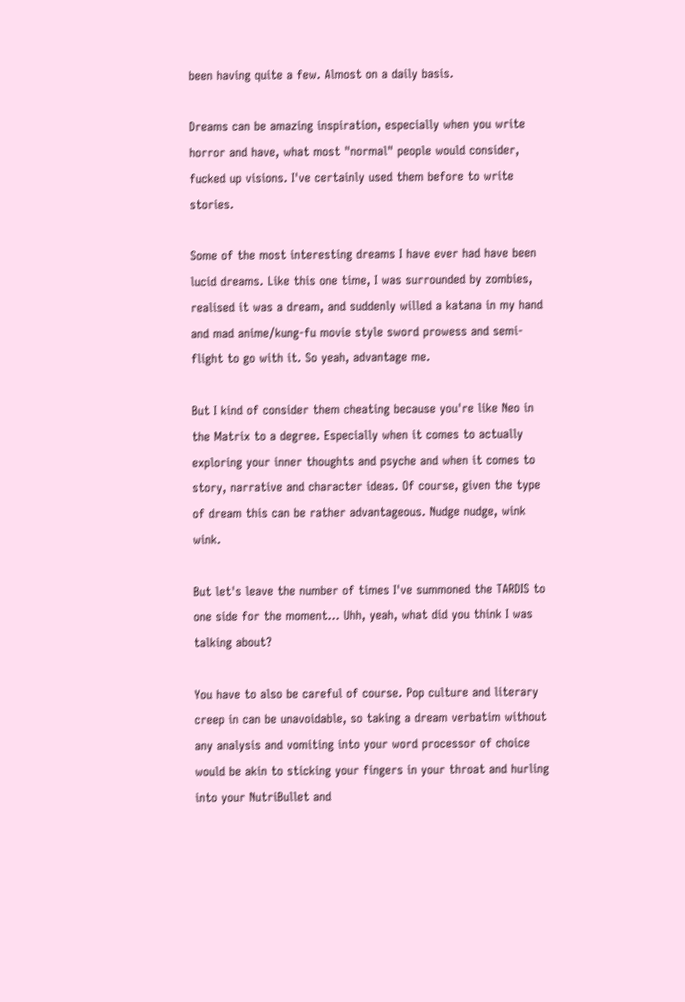been having quite a few. Almost on a daily basis.

Dreams can be amazing inspiration, especially when you write horror and have, what most "normal" people would consider, fucked up visions. I've certainly used them before to write stories.

Some of the most interesting dreams I have ever had have been lucid dreams. Like this one time, I was surrounded by zombies, realised it was a dream, and suddenly willed a katana in my hand and mad anime/kung-fu movie style sword prowess and semi-flight to go with it. So yeah, advantage me.

But I kind of consider them cheating because you're like Neo in the Matrix to a degree. Especially when it comes to actually exploring your inner thoughts and psyche and when it comes to story, narrative and character ideas. Of course, given the type of dream this can be rather advantageous. Nudge nudge, wink wink.

But let's leave the number of times I've summoned the TARDIS to one side for the moment... Uhh, yeah, what did you think I was talking about?

You have to also be careful of course. Pop culture and literary creep in can be unavoidable, so taking a dream verbatim without any analysis and vomiting into your word processor of choice would be akin to sticking your fingers in your throat and hurling into your NutriBullet and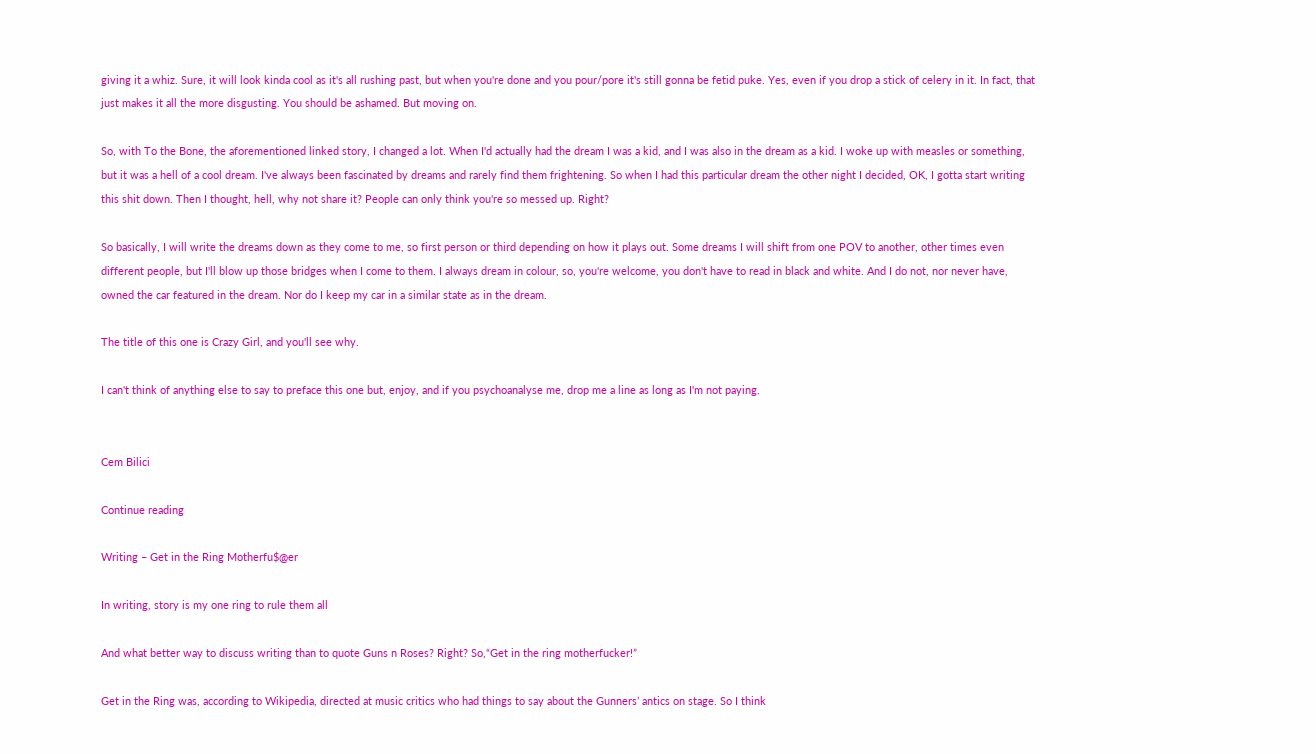giving it a whiz. Sure, it will look kinda cool as it's all rushing past, but when you're done and you pour/pore it's still gonna be fetid puke. Yes, even if you drop a stick of celery in it. In fact, that just makes it all the more disgusting. You should be ashamed. But moving on.

So, with To the Bone, the aforementioned linked story, I changed a lot. When I'd actually had the dream I was a kid, and I was also in the dream as a kid. I woke up with measles or something, but it was a hell of a cool dream. I've always been fascinated by dreams and rarely find them frightening. So when I had this particular dream the other night I decided, OK, I gotta start writing this shit down. Then I thought, hell, why not share it? People can only think you're so messed up. Right?

So basically, I will write the dreams down as they come to me, so first person or third depending on how it plays out. Some dreams I will shift from one POV to another, other times even different people, but I'll blow up those bridges when I come to them. I always dream in colour, so, you're welcome, you don't have to read in black and white. And I do not, nor never have, owned the car featured in the dream. Nor do I keep my car in a similar state as in the dream.

The title of this one is Crazy Girl, and you'll see why.

I can't think of anything else to say to preface this one but, enjoy, and if you psychoanalyse me, drop me a line as long as I'm not paying.


Cem Bilici

Continue reading

Writing – Get in the Ring Motherfu$@er

In writing, story is my one ring to rule them all

And what better way to discuss writing than to quote Guns n Roses? Right? So,“Get in the ring motherfucker!”

Get in the Ring was, according to Wikipedia, directed at music critics who had things to say about the Gunners’ antics on stage. So I think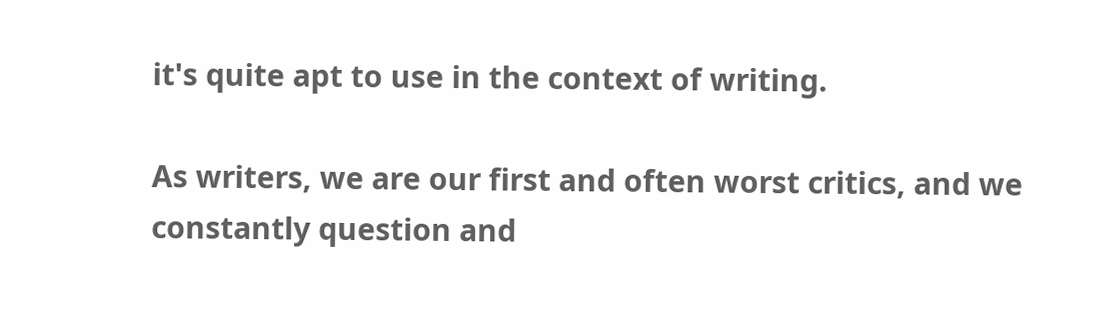it's quite apt to use in the context of writing.

As writers, we are our first and often worst critics, and we constantly question and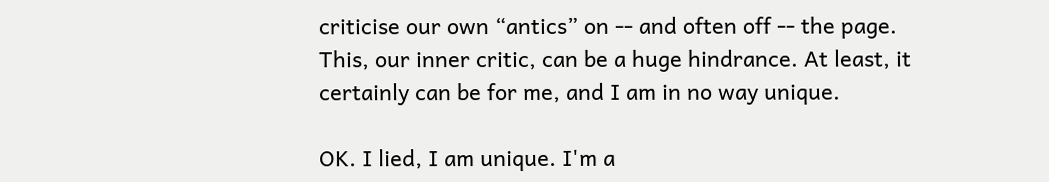criticise our own “antics” on -- and often off -- the page. This, our inner critic, can be a huge hindrance. At least, it certainly can be for me, and I am in no way unique.

OK. I lied, I am unique. I'm a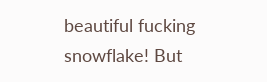beautiful fucking snowflake! But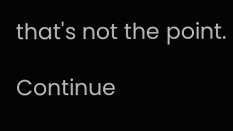that's not the point.

Continue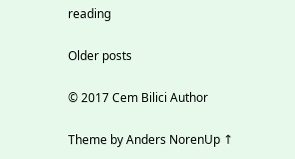reading

Older posts

© 2017 Cem Bilici Author

Theme by Anders NorenUp ↑